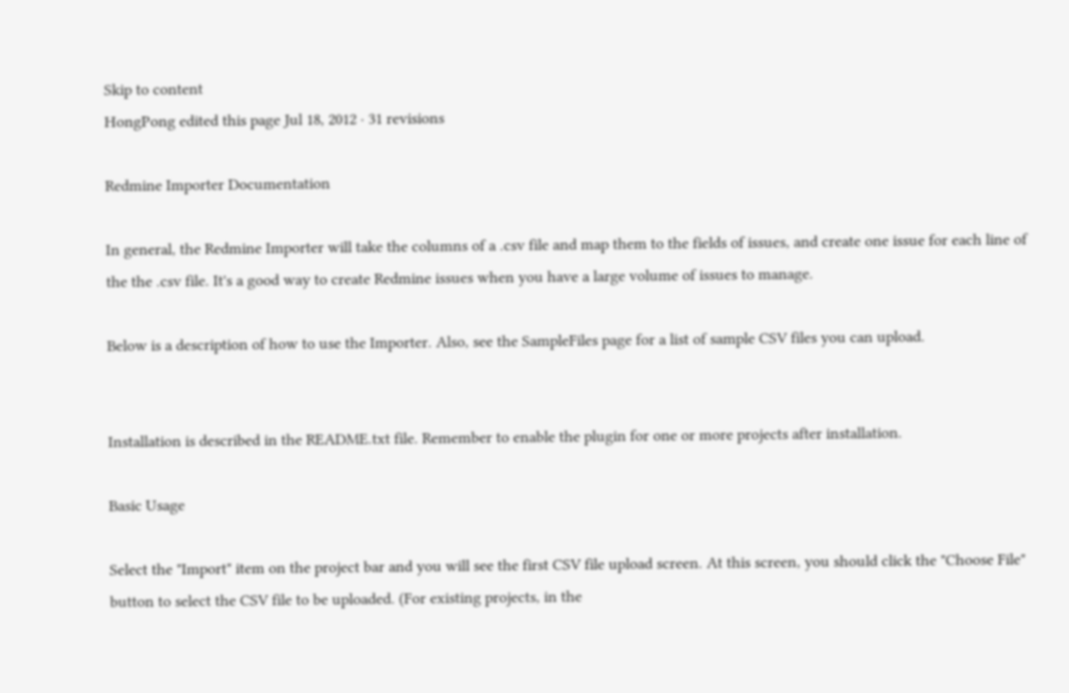Skip to content
HongPong edited this page Jul 18, 2012 · 31 revisions

Redmine Importer Documentation

In general, the Redmine Importer will take the columns of a .csv file and map them to the fields of issues, and create one issue for each line of the the .csv file. It's a good way to create Redmine issues when you have a large volume of issues to manage.

Below is a description of how to use the Importer. Also, see the SampleFiles page for a list of sample CSV files you can upload.


Installation is described in the README.txt file. Remember to enable the plugin for one or more projects after installation.

Basic Usage

Select the "Import" item on the project bar and you will see the first CSV file upload screen. At this screen, you should click the "Choose File" button to select the CSV file to be uploaded. (For existing projects, in the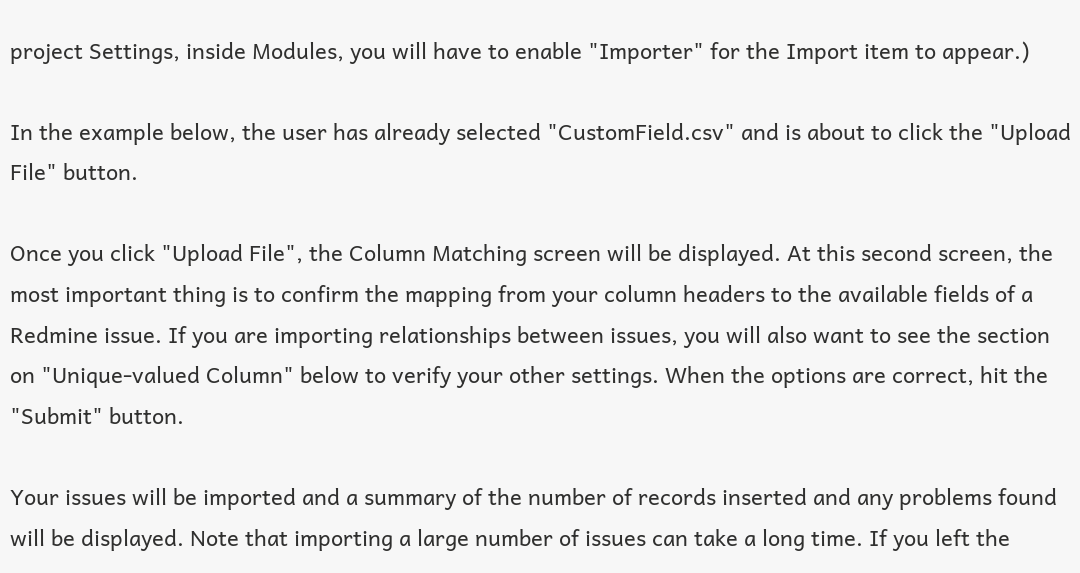project Settings, inside Modules, you will have to enable "Importer" for the Import item to appear.)

In the example below, the user has already selected "CustomField.csv" and is about to click the "Upload File" button.

Once you click "Upload File", the Column Matching screen will be displayed. At this second screen, the most important thing is to confirm the mapping from your column headers to the available fields of a Redmine issue. If you are importing relationships between issues, you will also want to see the section on "Unique-valued Column" below to verify your other settings. When the options are correct, hit the "Submit" button.

Your issues will be imported and a summary of the number of records inserted and any problems found will be displayed. Note that importing a large number of issues can take a long time. If you left the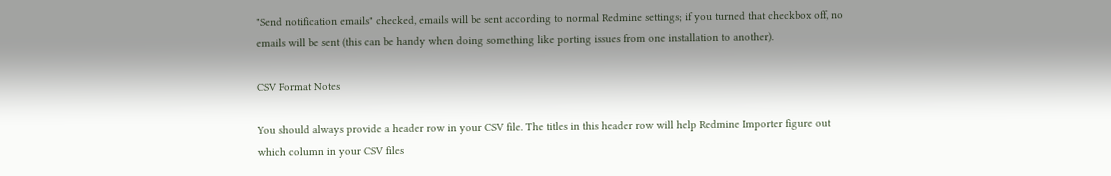"Send notification emails" checked, emails will be sent according to normal Redmine settings; if you turned that checkbox off, no emails will be sent (this can be handy when doing something like porting issues from one installation to another).

CSV Format Notes

You should always provide a header row in your CSV file. The titles in this header row will help Redmine Importer figure out which column in your CSV files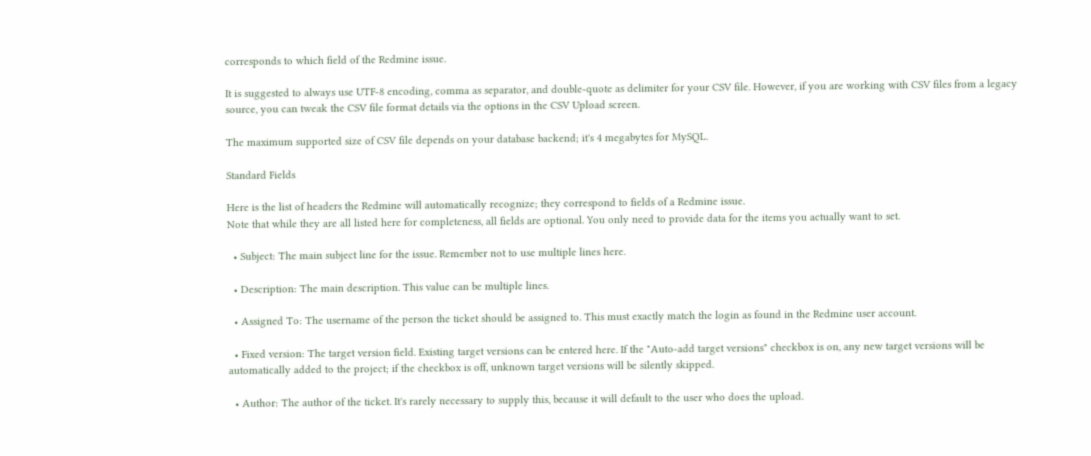corresponds to which field of the Redmine issue.

It is suggested to always use UTF-8 encoding, comma as separator, and double-quote as delimiter for your CSV file. However, if you are working with CSV files from a legacy source, you can tweak the CSV file format details via the options in the CSV Upload screen.

The maximum supported size of CSV file depends on your database backend; it's 4 megabytes for MySQL.

Standard Fields

Here is the list of headers the Redmine will automatically recognize; they correspond to fields of a Redmine issue.
Note that while they are all listed here for completeness, all fields are optional. You only need to provide data for the items you actually want to set.

  • Subject: The main subject line for the issue. Remember not to use multiple lines here.

  • Description: The main description. This value can be multiple lines.

  • Assigned To: The username of the person the ticket should be assigned to. This must exactly match the login as found in the Redmine user account.

  • Fixed version: The target version field. Existing target versions can be entered here. If the "Auto-add target versions" checkbox is on, any new target versions will be automatically added to the project; if the checkbox is off, unknown target versions will be silently skipped.

  • Author: The author of the ticket. It's rarely necessary to supply this, because it will default to the user who does the upload.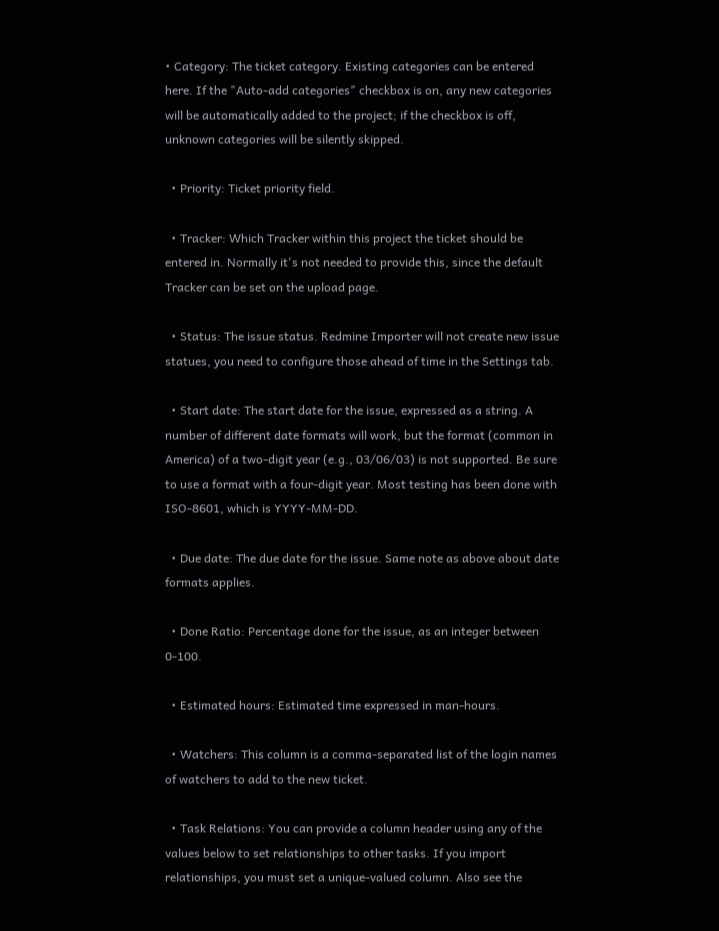• Category: The ticket category. Existing categories can be entered here. If the "Auto-add categories" checkbox is on, any new categories will be automatically added to the project; if the checkbox is off, unknown categories will be silently skipped.

  • Priority: Ticket priority field.

  • Tracker: Which Tracker within this project the ticket should be entered in. Normally it's not needed to provide this, since the default Tracker can be set on the upload page.

  • Status: The issue status. Redmine Importer will not create new issue statues, you need to configure those ahead of time in the Settings tab.

  • Start date: The start date for the issue, expressed as a string. A number of different date formats will work, but the format (common in America) of a two-digit year (e.g., 03/06/03) is not supported. Be sure to use a format with a four-digit year. Most testing has been done with ISO-8601, which is YYYY-MM-DD.

  • Due date: The due date for the issue. Same note as above about date formats applies.

  • Done Ratio: Percentage done for the issue, as an integer between 0-100.

  • Estimated hours: Estimated time expressed in man-hours.

  • Watchers: This column is a comma-separated list of the login names of watchers to add to the new ticket.

  • Task Relations: You can provide a column header using any of the values below to set relationships to other tasks. If you import relationships, you must set a unique-valued column. Also see the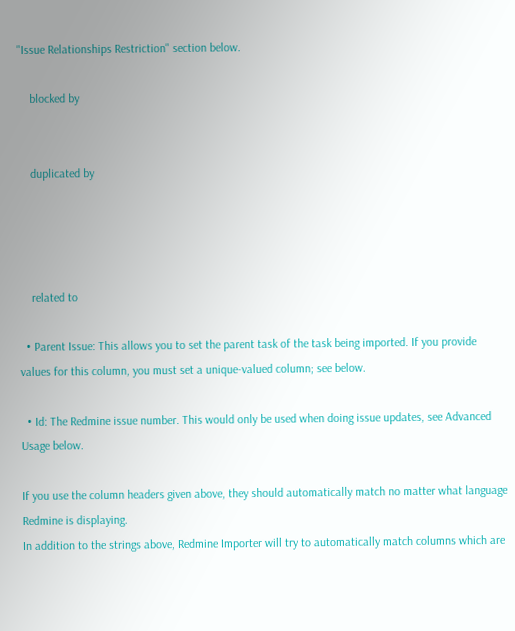"Issue Relationships Restriction" section below.

    blocked by


    duplicated by




    related to

  • Parent Issue: This allows you to set the parent task of the task being imported. If you provide values for this column, you must set a unique-valued column; see below.

  • Id: The Redmine issue number. This would only be used when doing issue updates, see Advanced Usage below.

If you use the column headers given above, they should automatically match no matter what language Redmine is displaying.
In addition to the strings above, Redmine Importer will try to automatically match columns which are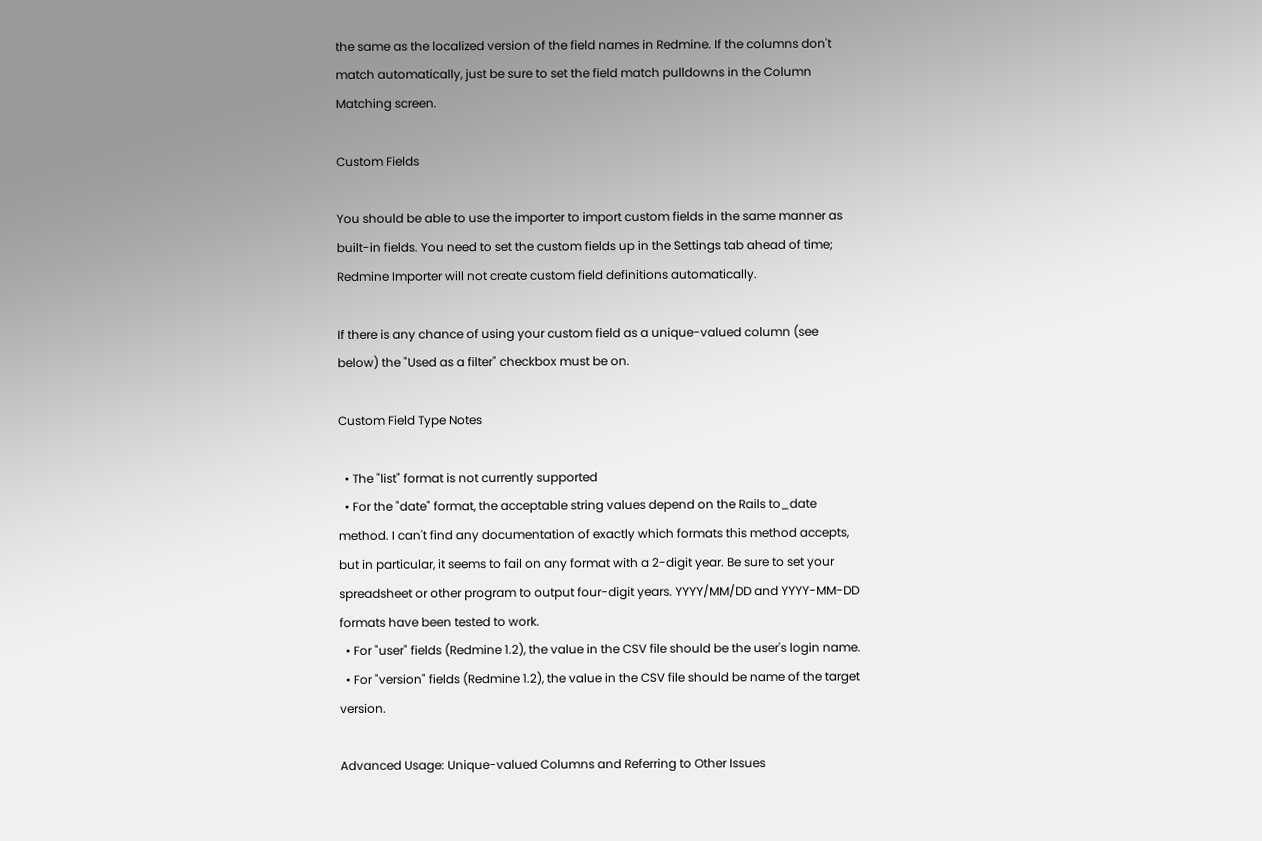the same as the localized version of the field names in Redmine. If the columns don't match automatically, just be sure to set the field match pulldowns in the Column Matching screen.

Custom Fields

You should be able to use the importer to import custom fields in the same manner as built-in fields. You need to set the custom fields up in the Settings tab ahead of time; Redmine Importer will not create custom field definitions automatically.

If there is any chance of using your custom field as a unique-valued column (see below) the "Used as a filter" checkbox must be on.

Custom Field Type Notes

  • The "list" format is not currently supported
  • For the "date" format, the acceptable string values depend on the Rails to_date method. I can't find any documentation of exactly which formats this method accepts, but in particular, it seems to fail on any format with a 2-digit year. Be sure to set your spreadsheet or other program to output four-digit years. YYYY/MM/DD and YYYY-MM-DD formats have been tested to work.
  • For "user" fields (Redmine 1.2), the value in the CSV file should be the user's login name.
  • For "version" fields (Redmine 1.2), the value in the CSV file should be name of the target version.

Advanced Usage: Unique-valued Columns and Referring to Other Issues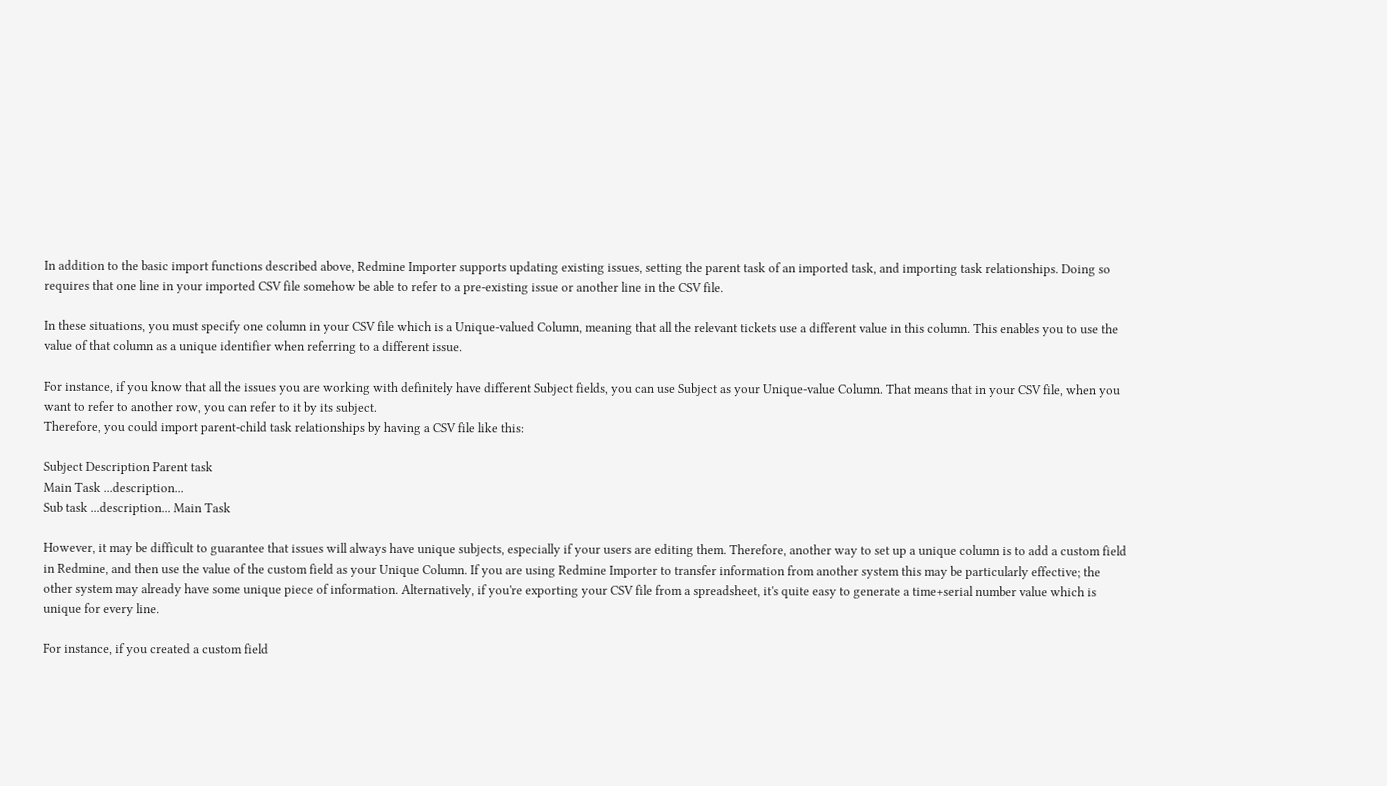In addition to the basic import functions described above, Redmine Importer supports updating existing issues, setting the parent task of an imported task, and importing task relationships. Doing so requires that one line in your imported CSV file somehow be able to refer to a pre-existing issue or another line in the CSV file.

In these situations, you must specify one column in your CSV file which is a Unique-valued Column, meaning that all the relevant tickets use a different value in this column. This enables you to use the value of that column as a unique identifier when referring to a different issue.

For instance, if you know that all the issues you are working with definitely have different Subject fields, you can use Subject as your Unique-value Column. That means that in your CSV file, when you want to refer to another row, you can refer to it by its subject.
Therefore, you could import parent-child task relationships by having a CSV file like this:

Subject Description Parent task
Main Task ...description...
Sub task ...description... Main Task

However, it may be difficult to guarantee that issues will always have unique subjects, especially if your users are editing them. Therefore, another way to set up a unique column is to add a custom field in Redmine, and then use the value of the custom field as your Unique Column. If you are using Redmine Importer to transfer information from another system this may be particularly effective; the other system may already have some unique piece of information. Alternatively, if you're exporting your CSV file from a spreadsheet, it's quite easy to generate a time+serial number value which is unique for every line.

For instance, if you created a custom field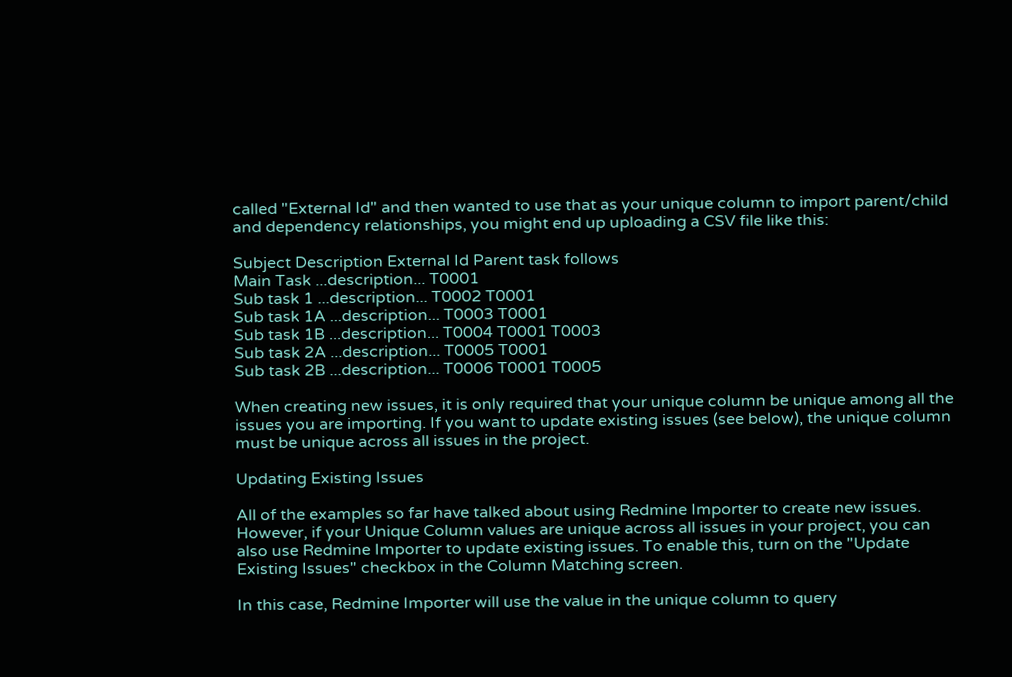called "External Id" and then wanted to use that as your unique column to import parent/child and dependency relationships, you might end up uploading a CSV file like this:

Subject Description External Id Parent task follows
Main Task ...description... T0001
Sub task 1 ...description... T0002 T0001
Sub task 1A ...description... T0003 T0001
Sub task 1B ...description... T0004 T0001 T0003
Sub task 2A ...description... T0005 T0001
Sub task 2B ...description... T0006 T0001 T0005

When creating new issues, it is only required that your unique column be unique among all the issues you are importing. If you want to update existing issues (see below), the unique column must be unique across all issues in the project.

Updating Existing Issues

All of the examples so far have talked about using Redmine Importer to create new issues. However, if your Unique Column values are unique across all issues in your project, you can also use Redmine Importer to update existing issues. To enable this, turn on the "Update Existing Issues" checkbox in the Column Matching screen.

In this case, Redmine Importer will use the value in the unique column to query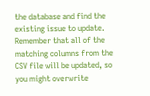the database and find the existing issue to update. Remember that all of the matching columns from the CSV file will be updated, so you might overwrite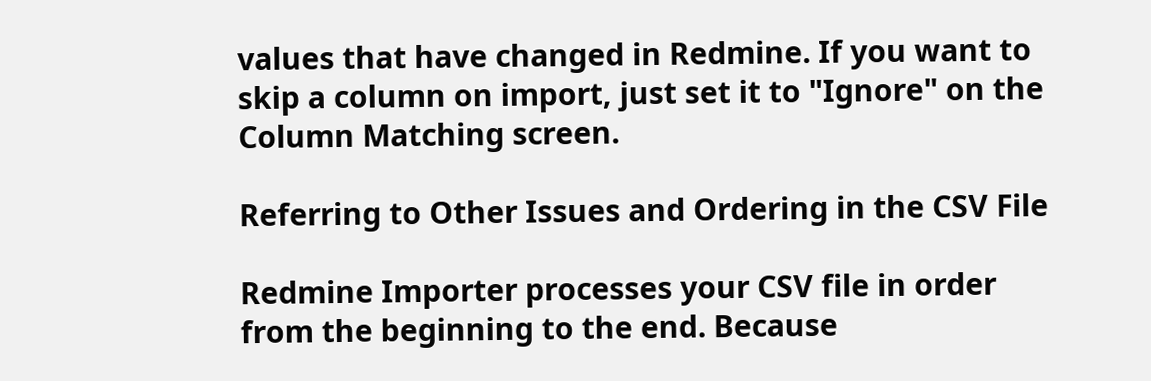values that have changed in Redmine. If you want to skip a column on import, just set it to "Ignore" on the Column Matching screen.

Referring to Other Issues and Ordering in the CSV File

Redmine Importer processes your CSV file in order from the beginning to the end. Because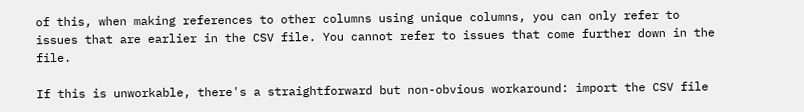of this, when making references to other columns using unique columns, you can only refer to issues that are earlier in the CSV file. You cannot refer to issues that come further down in the file.

If this is unworkable, there's a straightforward but non-obvious workaround: import the CSV file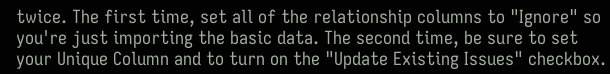twice. The first time, set all of the relationship columns to "Ignore" so you're just importing the basic data. The second time, be sure to set your Unique Column and to turn on the "Update Existing Issues" checkbox.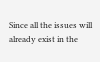Since all the issues will already exist in the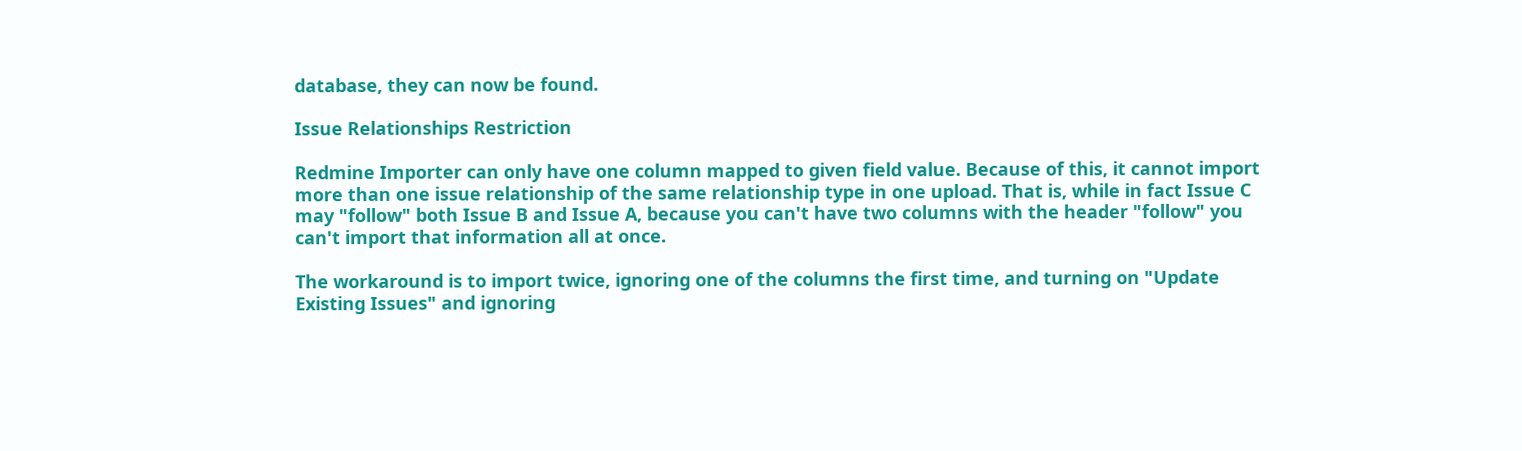database, they can now be found.

Issue Relationships Restriction

Redmine Importer can only have one column mapped to given field value. Because of this, it cannot import more than one issue relationship of the same relationship type in one upload. That is, while in fact Issue C may "follow" both Issue B and Issue A, because you can't have two columns with the header "follow" you can't import that information all at once.

The workaround is to import twice, ignoring one of the columns the first time, and turning on "Update Existing Issues" and ignoring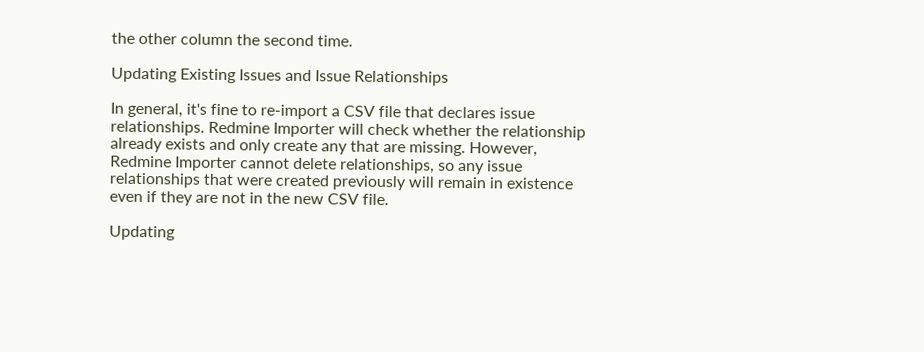the other column the second time.

Updating Existing Issues and Issue Relationships

In general, it's fine to re-import a CSV file that declares issue relationships. Redmine Importer will check whether the relationship already exists and only create any that are missing. However, Redmine Importer cannot delete relationships, so any issue relationships that were created previously will remain in existence even if they are not in the new CSV file.

Updating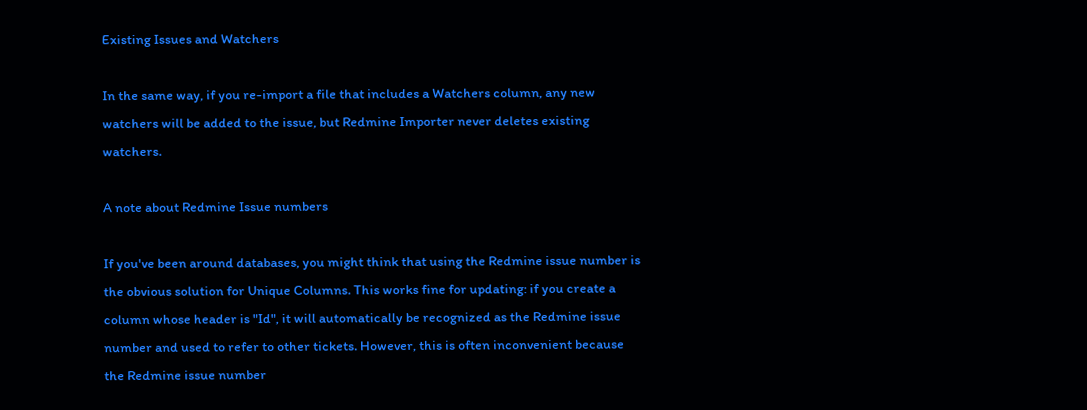Existing Issues and Watchers

In the same way, if you re-import a file that includes a Watchers column, any new watchers will be added to the issue, but Redmine Importer never deletes existing watchers.

A note about Redmine Issue numbers

If you've been around databases, you might think that using the Redmine issue number is the obvious solution for Unique Columns. This works fine for updating: if you create a column whose header is "Id", it will automatically be recognized as the Redmine issue number and used to refer to other tickets. However, this is often inconvenient because the Redmine issue number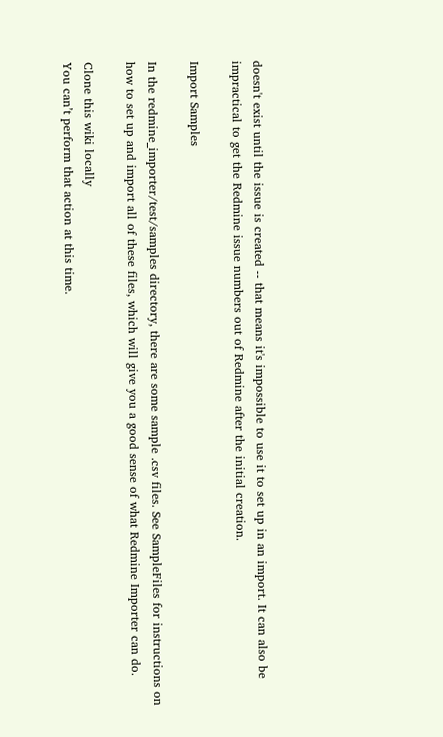doesn't exist until the issue is created -- that means it's impossible to use it to set up in an import. It can also be impractical to get the Redmine issue numbers out of Redmine after the initial creation.

Import Samples

In the redmine_importer/test/samples directory, there are some sample .csv files. See SampleFiles for instructions on how to set up and import all of these files, which will give you a good sense of what Redmine Importer can do.

Clone this wiki locally
You can’t perform that action at this time.